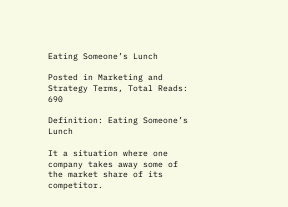Eating Someone’s Lunch

Posted in Marketing and Strategy Terms, Total Reads: 690

Definition: Eating Someone’s Lunch

It a situation where one company takes away some of the market share of its competitor.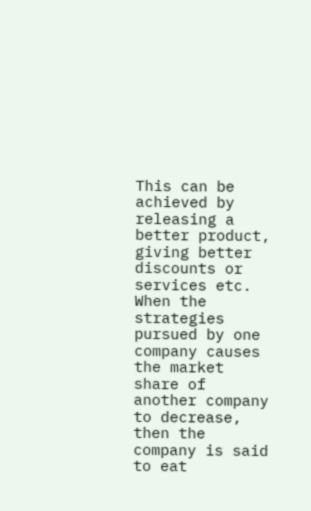This can be achieved by releasing a better product, giving better discounts or services etc. When the strategies pursued by one company causes the market share of another company to decrease, then the company is said to eat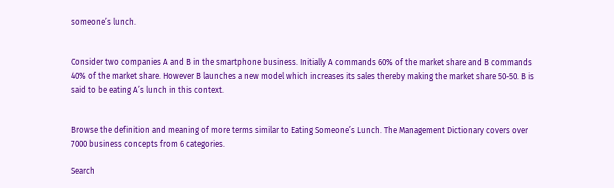someone’s lunch.


Consider two companies A and B in the smartphone business. Initially A commands 60% of the market share and B commands 40% of the market share. However B launches a new model which increases its sales thereby making the market share 50-50. B is said to be eating A’s lunch in this context.


Browse the definition and meaning of more terms similar to Eating Someone’s Lunch. The Management Dictionary covers over 7000 business concepts from 6 categories.

Search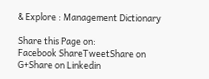& Explore : Management Dictionary

Share this Page on:
Facebook ShareTweetShare on G+Share on Linkedin